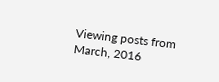Viewing posts from March, 2016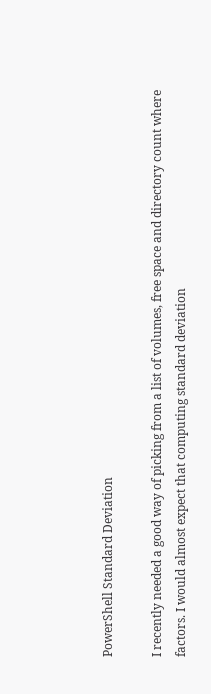PowerShell Standard Deviation

I recently needed a good way of picking from a list of volumes, free space and directory count where factors. I would almost expect that computing standard deviation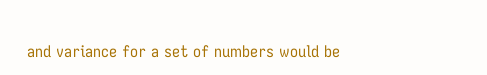and variance for a set of numbers would be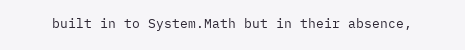built in to System.Math but in their absence,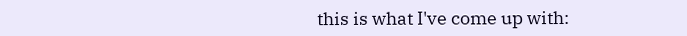this is what I've come up with: